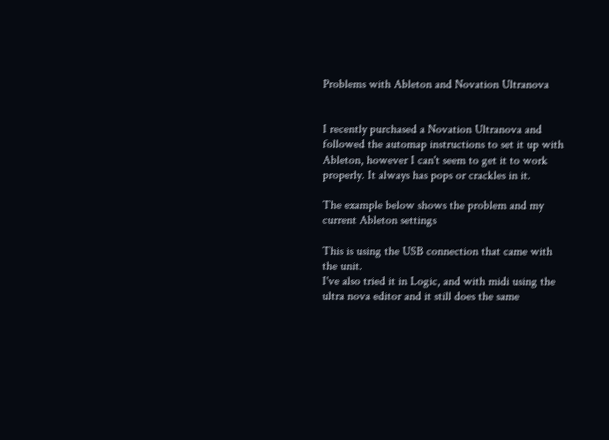Problems with Ableton and Novation Ultranova


I recently purchased a Novation Ultranova and followed the automap instructions to set it up with Ableton, however I can't seem to get it to work properly. It always has pops or crackles in it.

The example below shows the problem and my current Ableton settings

This is using the USB connection that came with the unit.
I've also tried it in Logic, and with midi using the ultra nova editor and it still does the same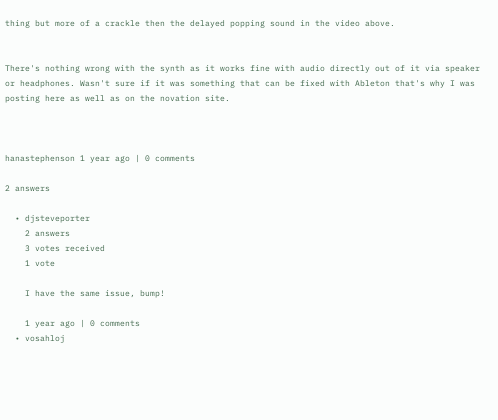thing but more of a crackle then the delayed popping sound in the video above.


There's nothing wrong with the synth as it works fine with audio directly out of it via speaker or headphones. Wasn't sure if it was something that can be fixed with Ableton that's why I was posting here as well as on the novation site.



hanastephenson 1 year ago | 0 comments

2 answers

  • djsteveporter
    2 answers
    3 votes received
    1 vote

    I have the same issue, bump!

    1 year ago | 0 comments
  • vosahloj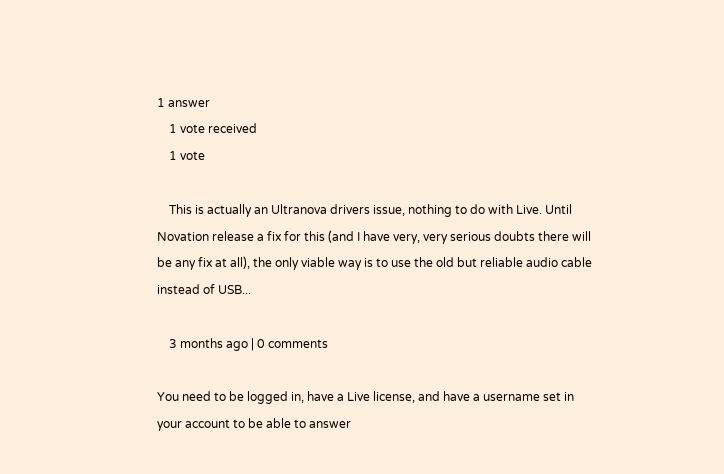1 answer
    1 vote received
    1 vote

    This is actually an Ultranova drivers issue, nothing to do with Live. Until Novation release a fix for this (and I have very, very serious doubts there will be any fix at all), the only viable way is to use the old but reliable audio cable instead of USB...

    3 months ago | 0 comments

You need to be logged in, have a Live license, and have a username set in your account to be able to answer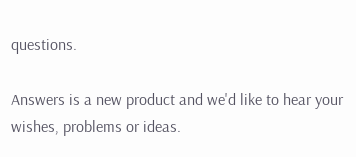questions.

Answers is a new product and we'd like to hear your wishes, problems or ideas.